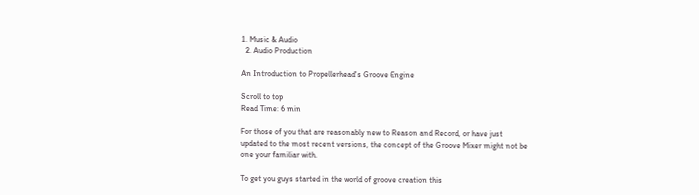1. Music & Audio
  2. Audio Production

An Introduction to Propellerhead's Groove Engine

Scroll to top
Read Time: 6 min

For those of you that are reasonably new to Reason and Record, or have just updated to the most recent versions, the concept of the Groove Mixer might not be one your familiar with.

To get you guys started in the world of groove creation this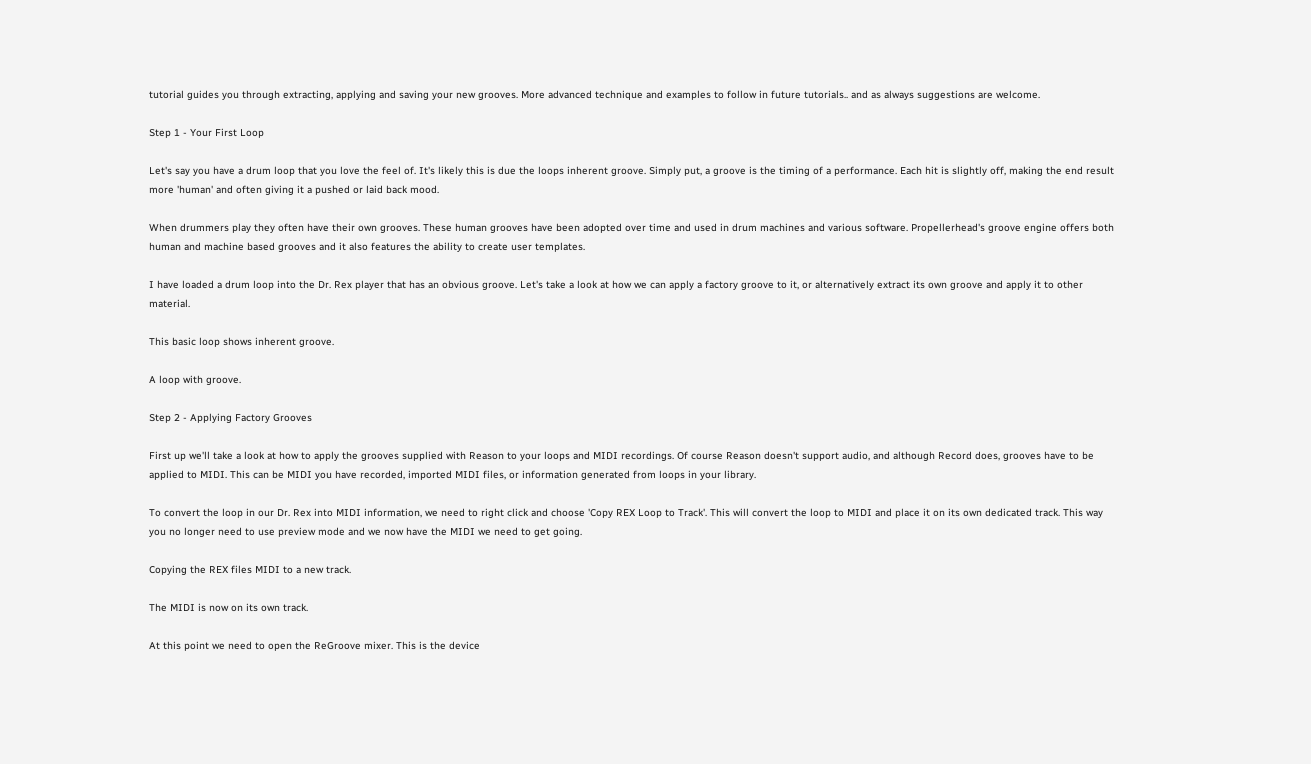tutorial guides you through extracting, applying and saving your new grooves. More advanced technique and examples to follow in future tutorials.. and as always suggestions are welcome.

Step 1 - Your First Loop

Let's say you have a drum loop that you love the feel of. It's likely this is due the loops inherent groove. Simply put, a groove is the timing of a performance. Each hit is slightly off, making the end result more 'human' and often giving it a pushed or laid back mood.

When drummers play they often have their own grooves. These human grooves have been adopted over time and used in drum machines and various software. Propellerhead's groove engine offers both human and machine based grooves and it also features the ability to create user templates.

I have loaded a drum loop into the Dr. Rex player that has an obvious groove. Let's take a look at how we can apply a factory groove to it, or alternatively extract its own groove and apply it to other material.

This basic loop shows inherent groove.

A loop with groove.

Step 2 - Applying Factory Grooves

First up we'll take a look at how to apply the grooves supplied with Reason to your loops and MIDI recordings. Of course Reason doesn't support audio, and although Record does, grooves have to be applied to MIDI. This can be MIDI you have recorded, imported MIDI files, or information generated from loops in your library.

To convert the loop in our Dr. Rex into MIDI information, we need to right click and choose 'Copy REX Loop to Track'. This will convert the loop to MIDI and place it on its own dedicated track. This way you no longer need to use preview mode and we now have the MIDI we need to get going.

Copying the REX files MIDI to a new track.

The MIDI is now on its own track.

At this point we need to open the ReGroove mixer. This is the device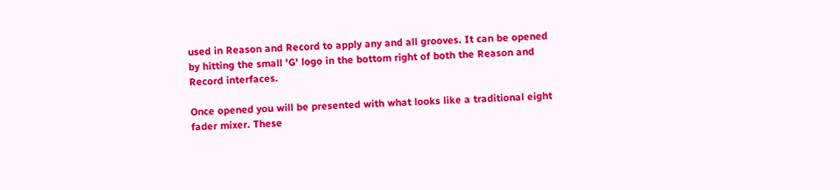used in Reason and Record to apply any and all grooves. It can be opened by hitting the small 'G' logo in the bottom right of both the Reason and Record interfaces.

Once opened you will be presented with what looks like a traditional eight fader mixer. These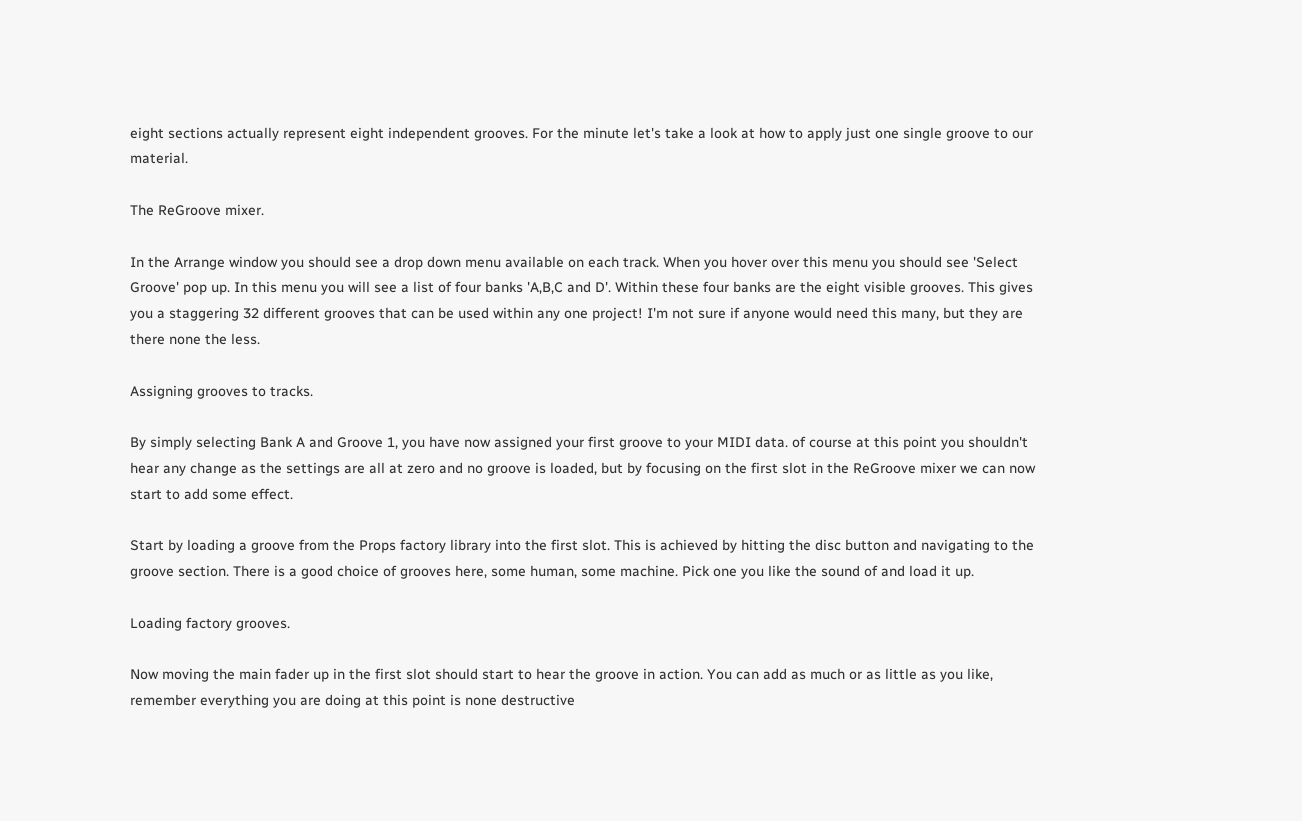eight sections actually represent eight independent grooves. For the minute let's take a look at how to apply just one single groove to our material.

The ReGroove mixer.

In the Arrange window you should see a drop down menu available on each track. When you hover over this menu you should see 'Select Groove' pop up. In this menu you will see a list of four banks 'A,B,C and D'. Within these four banks are the eight visible grooves. This gives you a staggering 32 different grooves that can be used within any one project! I'm not sure if anyone would need this many, but they are there none the less.

Assigning grooves to tracks.

By simply selecting Bank A and Groove 1, you have now assigned your first groove to your MIDI data. of course at this point you shouldn't hear any change as the settings are all at zero and no groove is loaded, but by focusing on the first slot in the ReGroove mixer we can now start to add some effect.

Start by loading a groove from the Props factory library into the first slot. This is achieved by hitting the disc button and navigating to the groove section. There is a good choice of grooves here, some human, some machine. Pick one you like the sound of and load it up.

Loading factory grooves.

Now moving the main fader up in the first slot should start to hear the groove in action. You can add as much or as little as you like, remember everything you are doing at this point is none destructive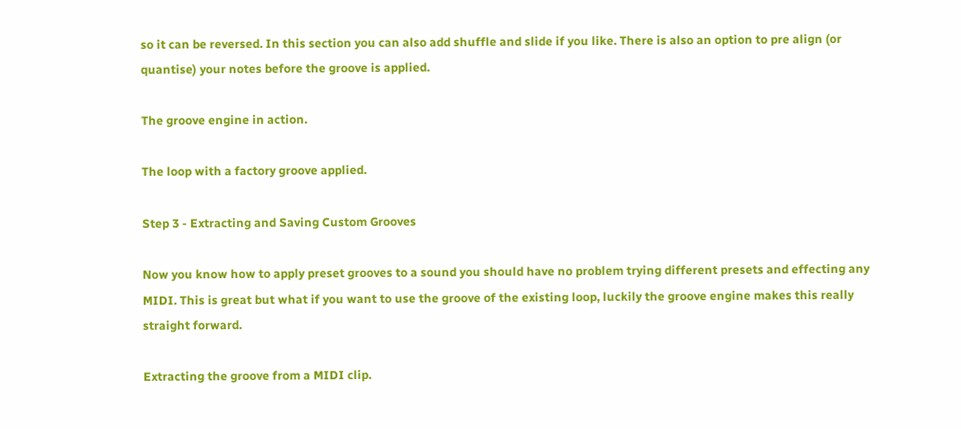so it can be reversed. In this section you can also add shuffle and slide if you like. There is also an option to pre align (or quantise) your notes before the groove is applied.

The groove engine in action.

The loop with a factory groove applied.

Step 3 - Extracting and Saving Custom Grooves

Now you know how to apply preset grooves to a sound you should have no problem trying different presets and effecting any MIDI. This is great but what if you want to use the groove of the existing loop, luckily the groove engine makes this really straight forward.

Extracting the groove from a MIDI clip.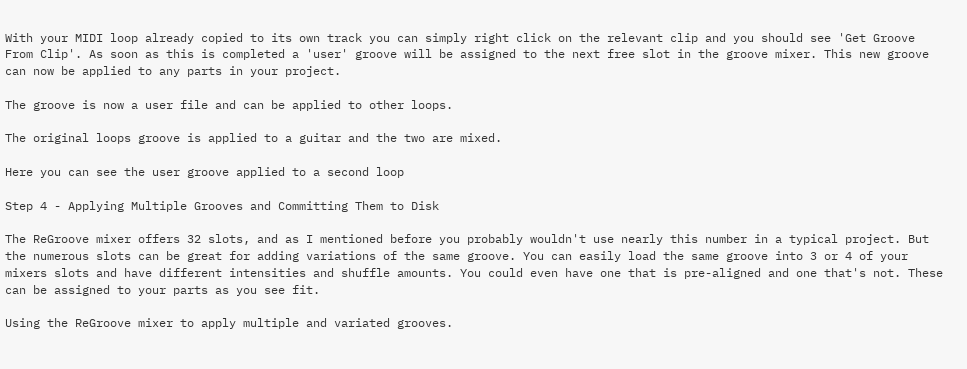With your MIDI loop already copied to its own track you can simply right click on the relevant clip and you should see 'Get Groove From Clip'. As soon as this is completed a 'user' groove will be assigned to the next free slot in the groove mixer. This new groove can now be applied to any parts in your project.

The groove is now a user file and can be applied to other loops.

The original loops groove is applied to a guitar and the two are mixed.

Here you can see the user groove applied to a second loop

Step 4 - Applying Multiple Grooves and Committing Them to Disk

The ReGroove mixer offers 32 slots, and as I mentioned before you probably wouldn't use nearly this number in a typical project. But the numerous slots can be great for adding variations of the same groove. You can easily load the same groove into 3 or 4 of your mixers slots and have different intensities and shuffle amounts. You could even have one that is pre-aligned and one that's not. These can be assigned to your parts as you see fit.

Using the ReGroove mixer to apply multiple and variated grooves.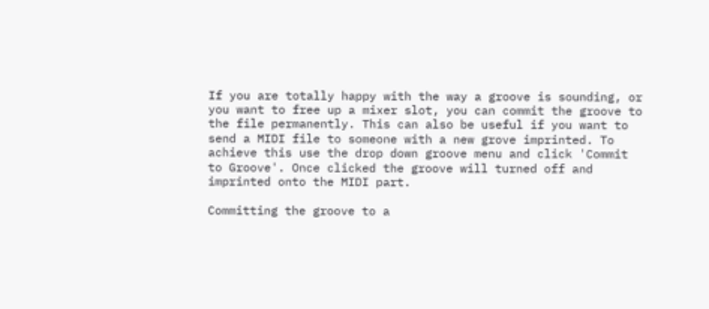If you are totally happy with the way a groove is sounding, or you want to free up a mixer slot, you can commit the groove to the file permanently. This can also be useful if you want to send a MIDI file to someone with a new grove imprinted. To achieve this use the drop down groove menu and click 'Commit to Groove'. Once clicked the groove will turned off and imprinted onto the MIDI part.

Committing the groove to a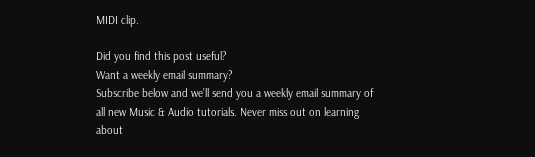MIDI clip.

Did you find this post useful?
Want a weekly email summary?
Subscribe below and we’ll send you a weekly email summary of all new Music & Audio tutorials. Never miss out on learning about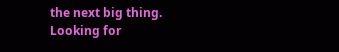the next big thing.
Looking for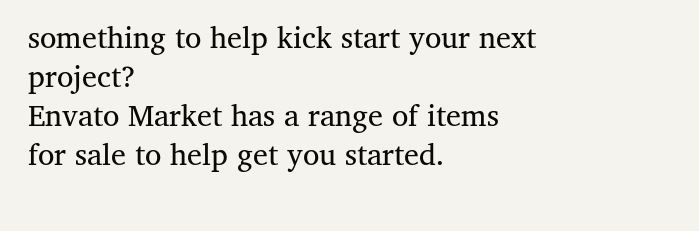something to help kick start your next project?
Envato Market has a range of items for sale to help get you started.